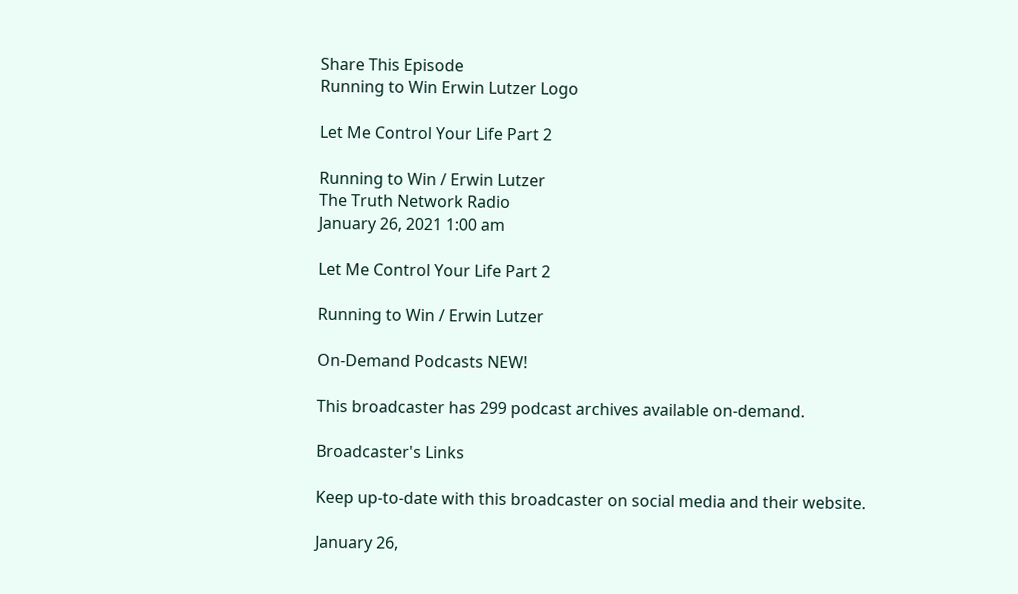Share This Episode
Running to Win Erwin Lutzer Logo

Let Me Control Your Life Part 2

Running to Win / Erwin Lutzer
The Truth Network Radio
January 26, 2021 1:00 am

Let Me Control Your Life Part 2

Running to Win / Erwin Lutzer

On-Demand Podcasts NEW!

This broadcaster has 299 podcast archives available on-demand.

Broadcaster's Links

Keep up-to-date with this broadcaster on social media and their website.

January 26,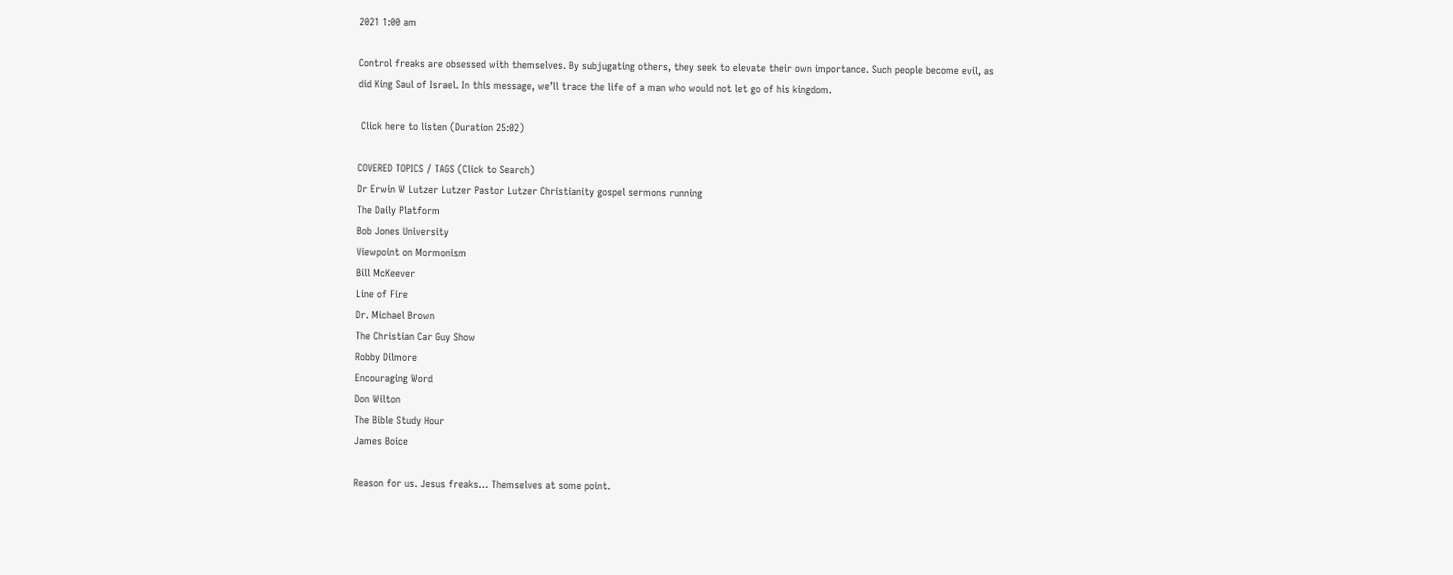2021 1:00 am

Control freaks are obsessed with themselves. By subjugating others, they seek to elevate their own importance. Such people become evil, as did King Saul of Israel. In this message, we’ll trace the life of a man who would not let go of his kingdom.

 Click here to listen (Duration 25:02)

COVERED TOPICS / TAGS (Click to Search)
Dr Erwin W Lutzer Lutzer Pastor Lutzer Christianity gospel sermons running
The Daily Platform
Bob Jones University
Viewpoint on Mormonism
Bill McKeever
Line of Fire
Dr. Michael Brown
The Christian Car Guy Show
Robby Dilmore
Encouraging Word
Don Wilton
The Bible Study Hour
James Boice

Reason for us. Jesus freaks… Themselves at some point.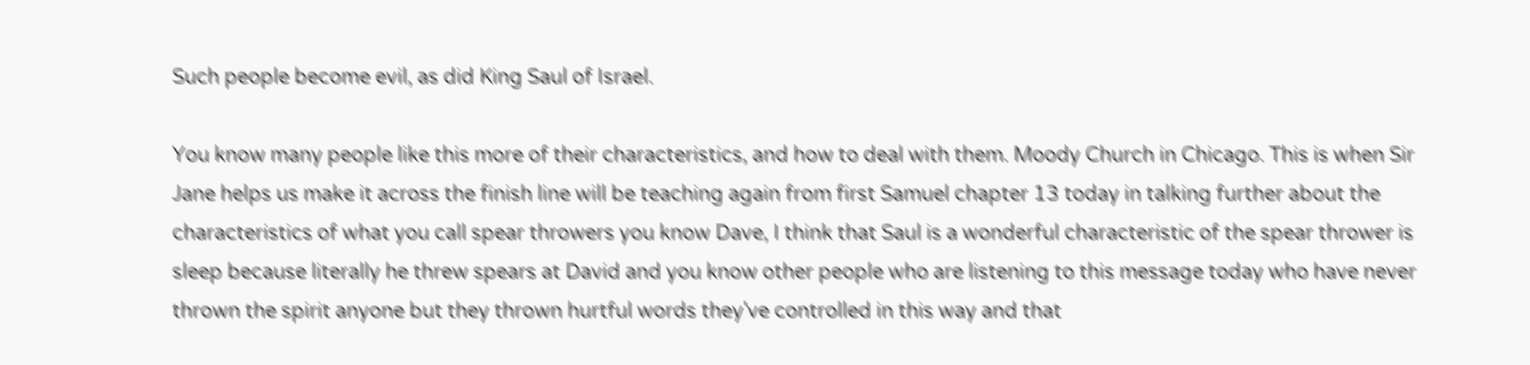Such people become evil, as did King Saul of Israel.

You know many people like this more of their characteristics, and how to deal with them. Moody Church in Chicago. This is when Sir Jane helps us make it across the finish line will be teaching again from first Samuel chapter 13 today in talking further about the characteristics of what you call spear throwers you know Dave, I think that Saul is a wonderful characteristic of the spear thrower is sleep because literally he threw spears at David and you know other people who are listening to this message today who have never thrown the spirit anyone but they thrown hurtful words they've controlled in this way and that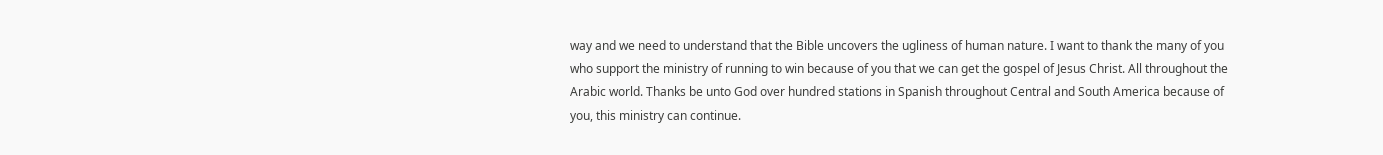way and we need to understand that the Bible uncovers the ugliness of human nature. I want to thank the many of you who support the ministry of running to win because of you that we can get the gospel of Jesus Christ. All throughout the Arabic world. Thanks be unto God over hundred stations in Spanish throughout Central and South America because of you, this ministry can continue.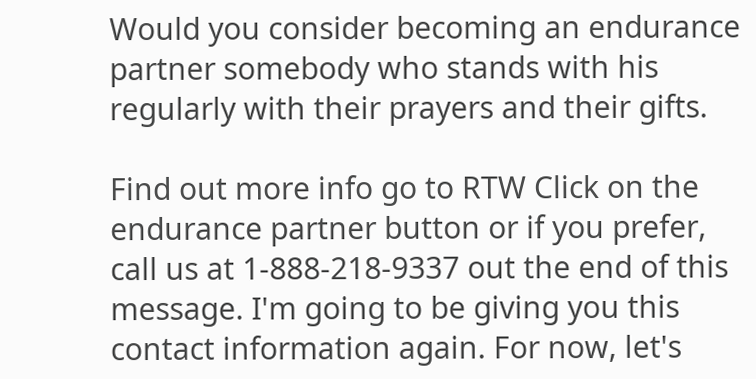Would you consider becoming an endurance partner somebody who stands with his regularly with their prayers and their gifts.

Find out more info go to RTW Click on the endurance partner button or if you prefer, call us at 1-888-218-9337 out the end of this message. I'm going to be giving you this contact information again. For now, let's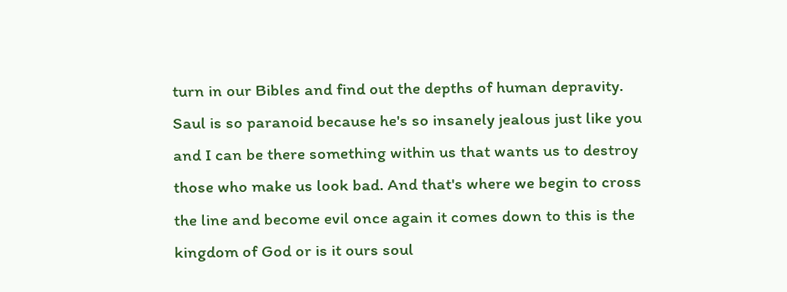turn in our Bibles and find out the depths of human depravity. Saul is so paranoid because he's so insanely jealous just like you and I can be there something within us that wants us to destroy those who make us look bad. And that's where we begin to cross the line and become evil once again it comes down to this is the kingdom of God or is it ours soul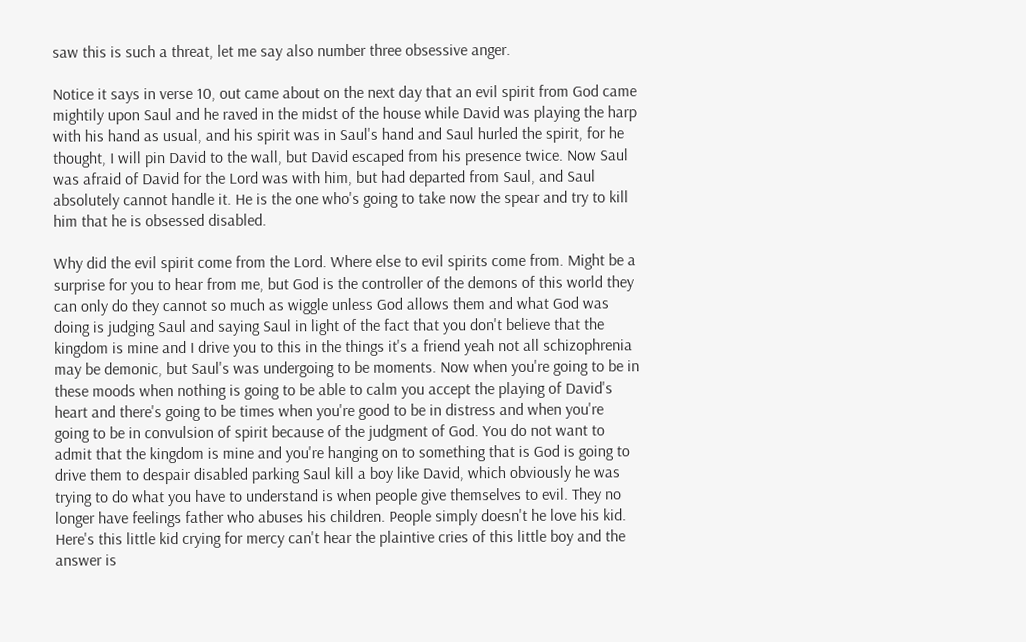saw this is such a threat, let me say also number three obsessive anger.

Notice it says in verse 10, out came about on the next day that an evil spirit from God came mightily upon Saul and he raved in the midst of the house while David was playing the harp with his hand as usual, and his spirit was in Saul's hand and Saul hurled the spirit, for he thought, I will pin David to the wall, but David escaped from his presence twice. Now Saul was afraid of David for the Lord was with him, but had departed from Saul, and Saul absolutely cannot handle it. He is the one who's going to take now the spear and try to kill him that he is obsessed disabled.

Why did the evil spirit come from the Lord. Where else to evil spirits come from. Might be a surprise for you to hear from me, but God is the controller of the demons of this world they can only do they cannot so much as wiggle unless God allows them and what God was doing is judging Saul and saying Saul in light of the fact that you don't believe that the kingdom is mine and I drive you to this in the things it's a friend yeah not all schizophrenia may be demonic, but Saul's was undergoing to be moments. Now when you're going to be in these moods when nothing is going to be able to calm you accept the playing of David's heart and there's going to be times when you're good to be in distress and when you're going to be in convulsion of spirit because of the judgment of God. You do not want to admit that the kingdom is mine and you're hanging on to something that is God is going to drive them to despair disabled parking Saul kill a boy like David, which obviously he was trying to do what you have to understand is when people give themselves to evil. They no longer have feelings father who abuses his children. People simply doesn't he love his kid. Here's this little kid crying for mercy can't hear the plaintive cries of this little boy and the answer is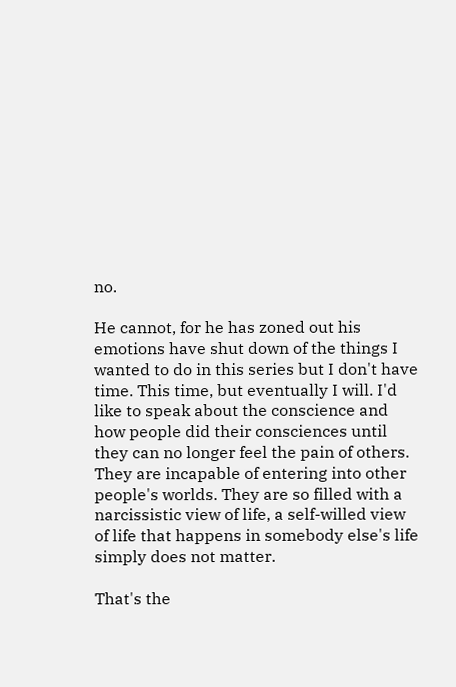no.

He cannot, for he has zoned out his emotions have shut down of the things I wanted to do in this series but I don't have time. This time, but eventually I will. I'd like to speak about the conscience and how people did their consciences until they can no longer feel the pain of others. They are incapable of entering into other people's worlds. They are so filled with a narcissistic view of life, a self-willed view of life that happens in somebody else's life simply does not matter.

That's the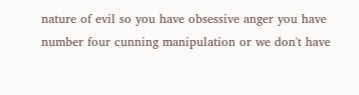nature of evil so you have obsessive anger you have number four cunning manipulation or we don't have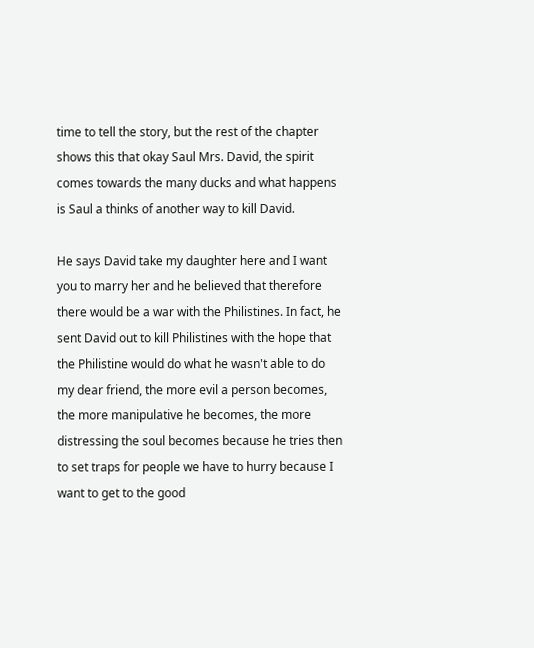time to tell the story, but the rest of the chapter shows this that okay Saul Mrs. David, the spirit comes towards the many ducks and what happens is Saul a thinks of another way to kill David.

He says David take my daughter here and I want you to marry her and he believed that therefore there would be a war with the Philistines. In fact, he sent David out to kill Philistines with the hope that the Philistine would do what he wasn't able to do my dear friend, the more evil a person becomes, the more manipulative he becomes, the more distressing the soul becomes because he tries then to set traps for people we have to hurry because I want to get to the good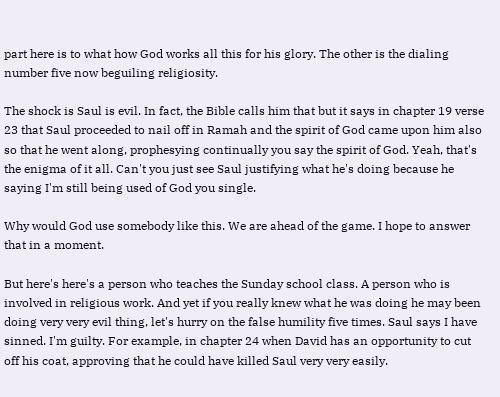part here is to what how God works all this for his glory. The other is the dialing number five now beguiling religiosity.

The shock is Saul is evil. In fact, the Bible calls him that but it says in chapter 19 verse 23 that Saul proceeded to nail off in Ramah and the spirit of God came upon him also so that he went along, prophesying continually you say the spirit of God. Yeah, that's the enigma of it all. Can't you just see Saul justifying what he's doing because he saying I'm still being used of God you single.

Why would God use somebody like this. We are ahead of the game. I hope to answer that in a moment.

But here's here's a person who teaches the Sunday school class. A person who is involved in religious work. And yet if you really knew what he was doing he may been doing very very evil thing, let's hurry on the false humility five times. Saul says I have sinned. I'm guilty. For example, in chapter 24 when David has an opportunity to cut off his coat, approving that he could have killed Saul very very easily.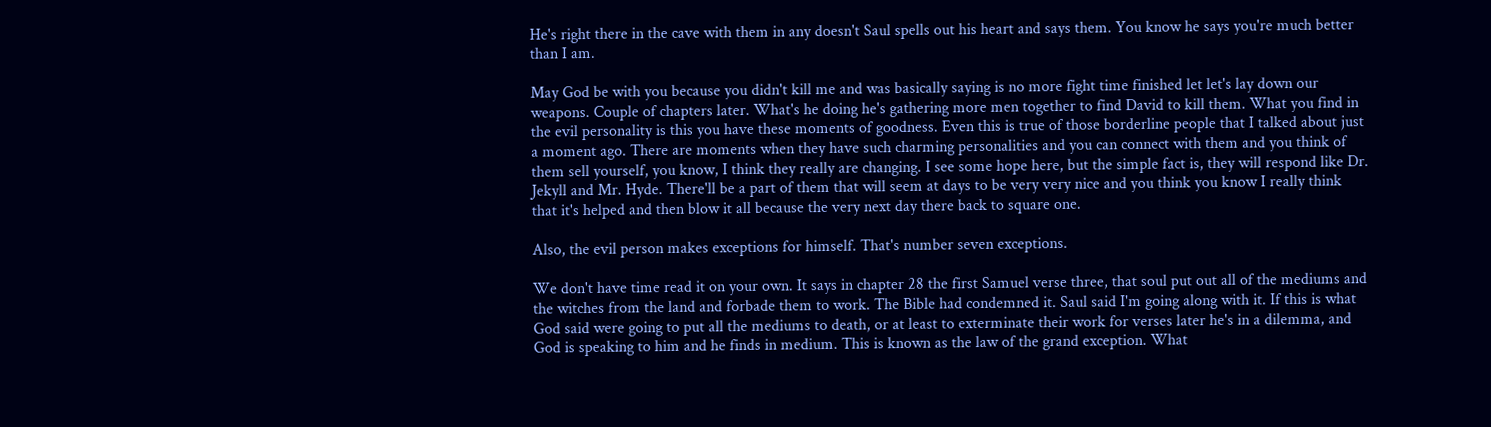He's right there in the cave with them in any doesn't Saul spells out his heart and says them. You know he says you're much better than I am.

May God be with you because you didn't kill me and was basically saying is no more fight time finished let let's lay down our weapons. Couple of chapters later. What's he doing he's gathering more men together to find David to kill them. What you find in the evil personality is this you have these moments of goodness. Even this is true of those borderline people that I talked about just a moment ago. There are moments when they have such charming personalities and you can connect with them and you think of them sell yourself, you know, I think they really are changing. I see some hope here, but the simple fact is, they will respond like Dr. Jekyll and Mr. Hyde. There'll be a part of them that will seem at days to be very very nice and you think you know I really think that it's helped and then blow it all because the very next day there back to square one.

Also, the evil person makes exceptions for himself. That's number seven exceptions.

We don't have time read it on your own. It says in chapter 28 the first Samuel verse three, that soul put out all of the mediums and the witches from the land and forbade them to work. The Bible had condemned it. Saul said I'm going along with it. If this is what God said were going to put all the mediums to death, or at least to exterminate their work for verses later he's in a dilemma, and God is speaking to him and he finds in medium. This is known as the law of the grand exception. What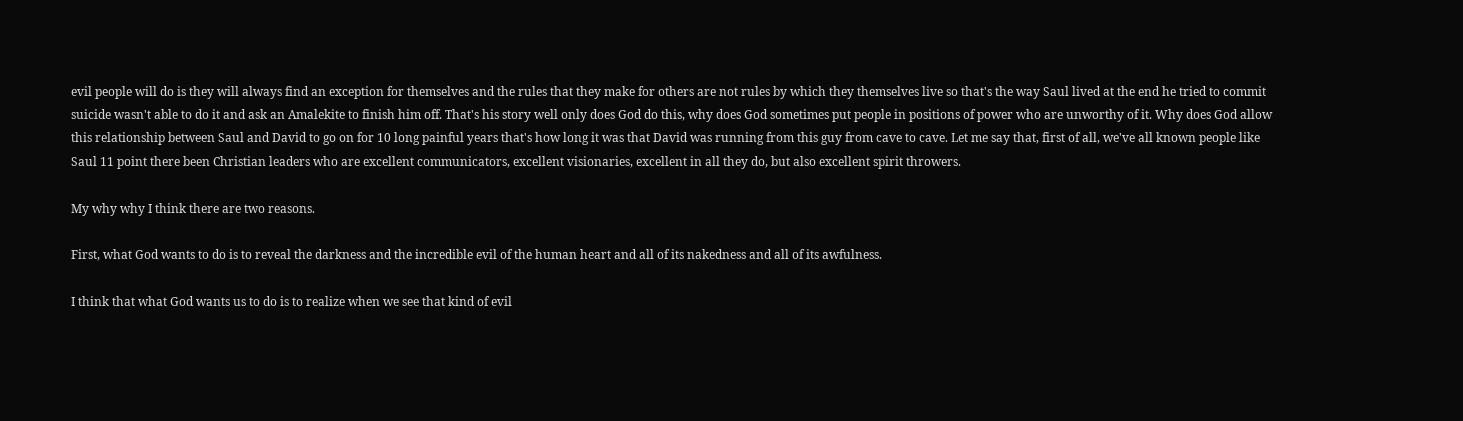evil people will do is they will always find an exception for themselves and the rules that they make for others are not rules by which they themselves live so that's the way Saul lived at the end he tried to commit suicide wasn't able to do it and ask an Amalekite to finish him off. That's his story well only does God do this, why does God sometimes put people in positions of power who are unworthy of it. Why does God allow this relationship between Saul and David to go on for 10 long painful years that's how long it was that David was running from this guy from cave to cave. Let me say that, first of all, we've all known people like Saul 11 point there been Christian leaders who are excellent communicators, excellent visionaries, excellent in all they do, but also excellent spirit throwers.

My why why I think there are two reasons.

First, what God wants to do is to reveal the darkness and the incredible evil of the human heart and all of its nakedness and all of its awfulness.

I think that what God wants us to do is to realize when we see that kind of evil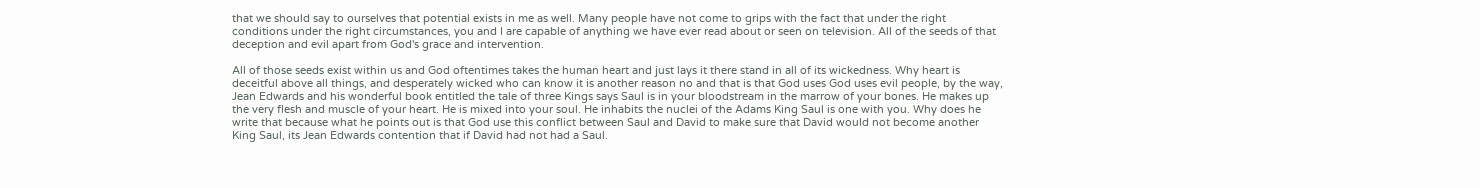that we should say to ourselves that potential exists in me as well. Many people have not come to grips with the fact that under the right conditions under the right circumstances, you and I are capable of anything we have ever read about or seen on television. All of the seeds of that deception and evil apart from God's grace and intervention.

All of those seeds exist within us and God oftentimes takes the human heart and just lays it there stand in all of its wickedness. Why heart is deceitful above all things, and desperately wicked who can know it is another reason no and that is that God uses God uses evil people, by the way, Jean Edwards and his wonderful book entitled the tale of three Kings says Saul is in your bloodstream in the marrow of your bones. He makes up the very flesh and muscle of your heart. He is mixed into your soul. He inhabits the nuclei of the Adams King Saul is one with you. Why does he write that because what he points out is that God use this conflict between Saul and David to make sure that David would not become another King Saul, its Jean Edwards contention that if David had not had a Saul.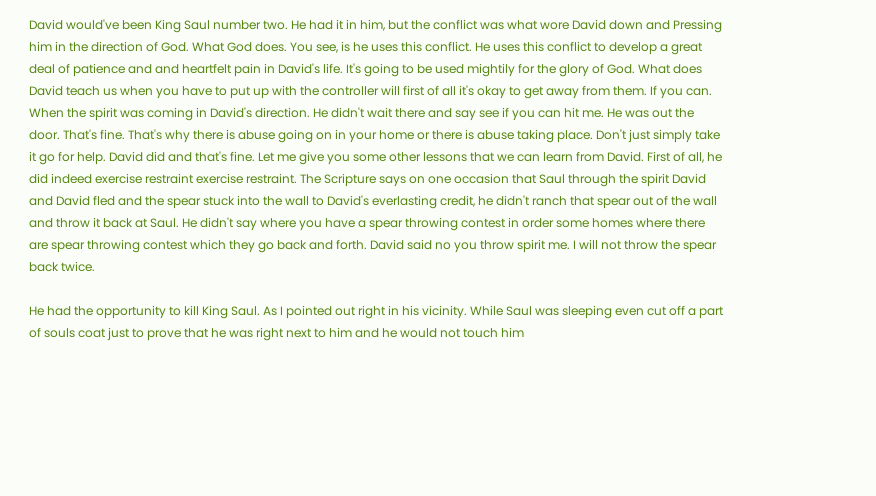David would've been King Saul number two. He had it in him, but the conflict was what wore David down and Pressing him in the direction of God. What God does. You see, is he uses this conflict. He uses this conflict to develop a great deal of patience and and heartfelt pain in David's life. It's going to be used mightily for the glory of God. What does David teach us when you have to put up with the controller will first of all it's okay to get away from them. If you can. When the spirit was coming in David's direction. He didn't wait there and say see if you can hit me. He was out the door. That's fine. That's why there is abuse going on in your home or there is abuse taking place. Don't just simply take it go for help. David did and that's fine. Let me give you some other lessons that we can learn from David. First of all, he did indeed exercise restraint exercise restraint. The Scripture says on one occasion that Saul through the spirit David and David fled and the spear stuck into the wall to David's everlasting credit, he didn't ranch that spear out of the wall and throw it back at Saul. He didn't say where you have a spear throwing contest in order some homes where there are spear throwing contest which they go back and forth. David said no you throw spirit me. I will not throw the spear back twice.

He had the opportunity to kill King Saul. As I pointed out right in his vicinity. While Saul was sleeping even cut off a part of souls coat just to prove that he was right next to him and he would not touch him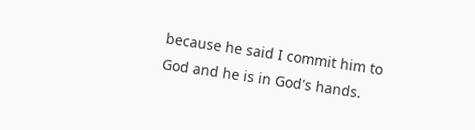because he said I commit him to God and he is in God's hands.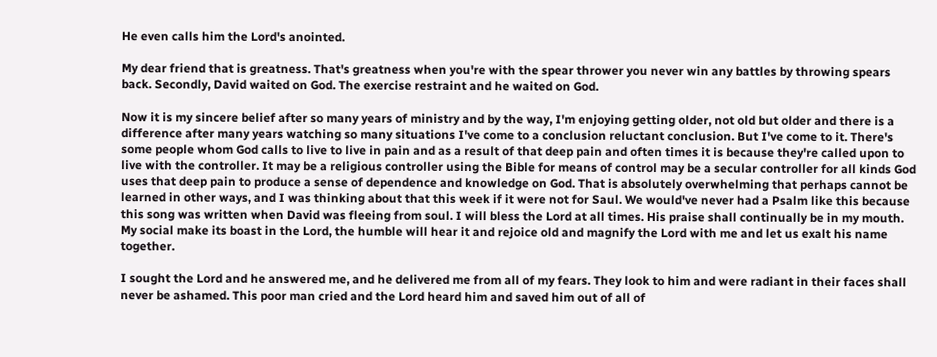He even calls him the Lord's anointed.

My dear friend that is greatness. That's greatness when you're with the spear thrower you never win any battles by throwing spears back. Secondly, David waited on God. The exercise restraint and he waited on God.

Now it is my sincere belief after so many years of ministry and by the way, I'm enjoying getting older, not old but older and there is a difference after many years watching so many situations I've come to a conclusion reluctant conclusion. But I've come to it. There's some people whom God calls to live to live in pain and as a result of that deep pain and often times it is because they're called upon to live with the controller. It may be a religious controller using the Bible for means of control may be a secular controller for all kinds God uses that deep pain to produce a sense of dependence and knowledge on God. That is absolutely overwhelming that perhaps cannot be learned in other ways, and I was thinking about that this week if it were not for Saul. We would've never had a Psalm like this because this song was written when David was fleeing from soul. I will bless the Lord at all times. His praise shall continually be in my mouth. My social make its boast in the Lord, the humble will hear it and rejoice old and magnify the Lord with me and let us exalt his name together.

I sought the Lord and he answered me, and he delivered me from all of my fears. They look to him and were radiant in their faces shall never be ashamed. This poor man cried and the Lord heard him and saved him out of all of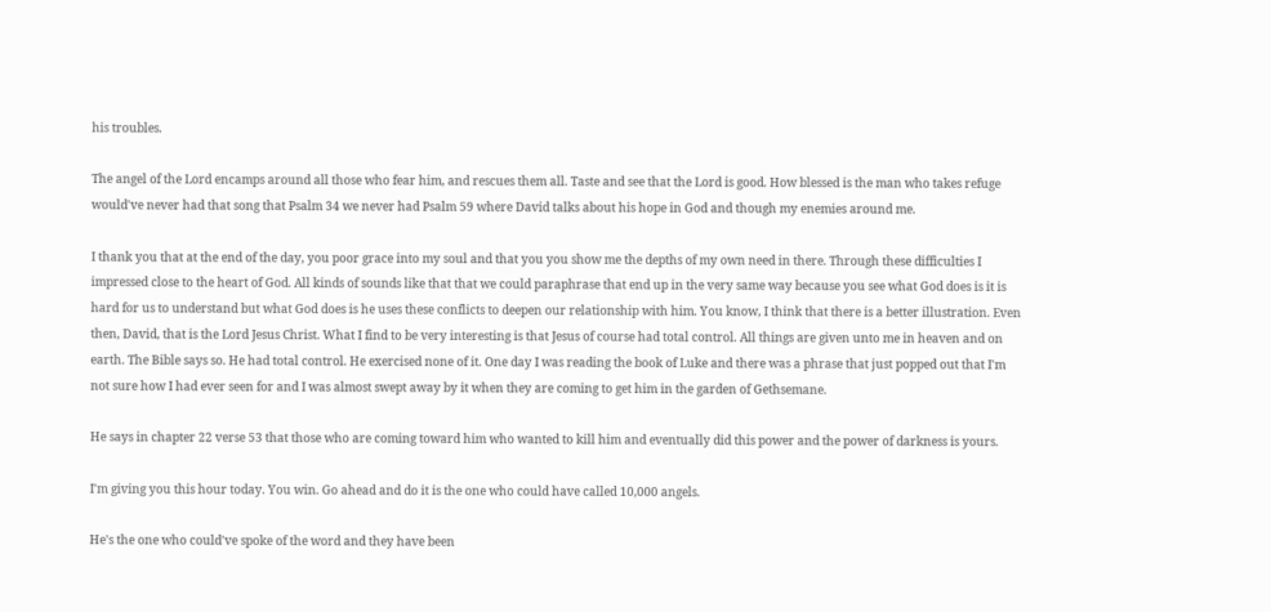his troubles.

The angel of the Lord encamps around all those who fear him, and rescues them all. Taste and see that the Lord is good. How blessed is the man who takes refuge would've never had that song that Psalm 34 we never had Psalm 59 where David talks about his hope in God and though my enemies around me.

I thank you that at the end of the day, you poor grace into my soul and that you you show me the depths of my own need in there. Through these difficulties I impressed close to the heart of God. All kinds of sounds like that that we could paraphrase that end up in the very same way because you see what God does is it is hard for us to understand but what God does is he uses these conflicts to deepen our relationship with him. You know, I think that there is a better illustration. Even then, David, that is the Lord Jesus Christ. What I find to be very interesting is that Jesus of course had total control. All things are given unto me in heaven and on earth. The Bible says so. He had total control. He exercised none of it. One day I was reading the book of Luke and there was a phrase that just popped out that I'm not sure how I had ever seen for and I was almost swept away by it when they are coming to get him in the garden of Gethsemane.

He says in chapter 22 verse 53 that those who are coming toward him who wanted to kill him and eventually did this power and the power of darkness is yours.

I'm giving you this hour today. You win. Go ahead and do it is the one who could have called 10,000 angels.

He's the one who could've spoke of the word and they have been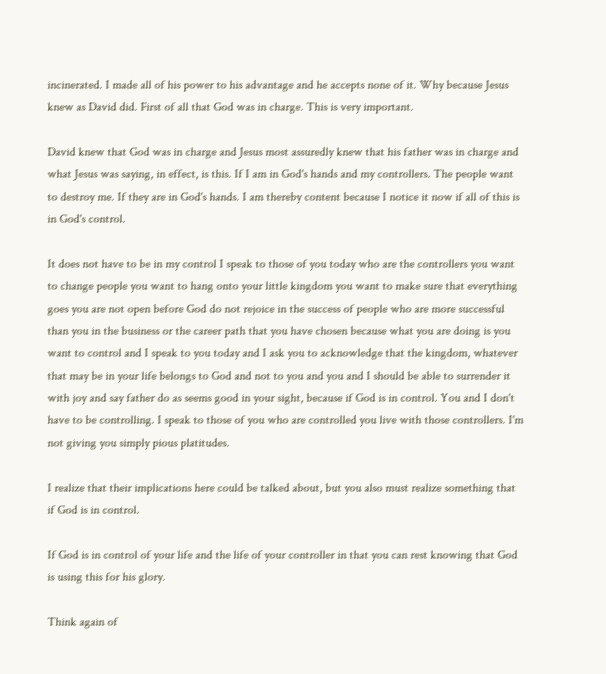incinerated. I made all of his power to his advantage and he accepts none of it. Why because Jesus knew as David did. First of all that God was in charge. This is very important.

David knew that God was in charge and Jesus most assuredly knew that his father was in charge and what Jesus was saying, in effect, is this. If I am in God's hands and my controllers. The people want to destroy me. If they are in God's hands. I am thereby content because I notice it now if all of this is in God's control.

It does not have to be in my control I speak to those of you today who are the controllers you want to change people you want to hang onto your little kingdom you want to make sure that everything goes you are not open before God do not rejoice in the success of people who are more successful than you in the business or the career path that you have chosen because what you are doing is you want to control and I speak to you today and I ask you to acknowledge that the kingdom, whatever that may be in your life belongs to God and not to you and you and I should be able to surrender it with joy and say father do as seems good in your sight, because if God is in control. You and I don't have to be controlling. I speak to those of you who are controlled you live with those controllers. I'm not giving you simply pious platitudes.

I realize that their implications here could be talked about, but you also must realize something that if God is in control.

If God is in control of your life and the life of your controller in that you can rest knowing that God is using this for his glory.

Think again of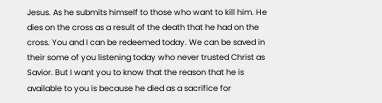Jesus. As he submits himself to those who want to kill him. He dies on the cross as a result of the death that he had on the cross. You and I can be redeemed today. We can be saved in their some of you listening today who never trusted Christ as Savior. But I want you to know that the reason that he is available to you is because he died as a sacrifice for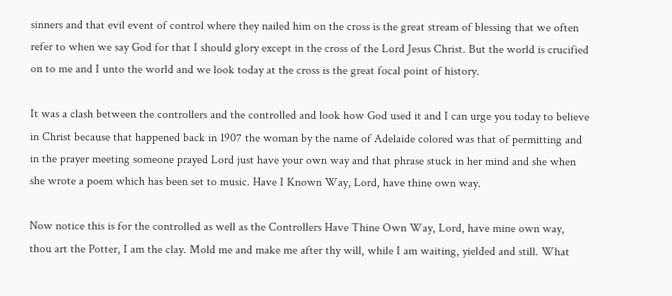sinners and that evil event of control where they nailed him on the cross is the great stream of blessing that we often refer to when we say God for that I should glory except in the cross of the Lord Jesus Christ. But the world is crucified on to me and I unto the world and we look today at the cross is the great focal point of history.

It was a clash between the controllers and the controlled and look how God used it and I can urge you today to believe in Christ because that happened back in 1907 the woman by the name of Adelaide colored was that of permitting and in the prayer meeting someone prayed Lord just have your own way and that phrase stuck in her mind and she when she wrote a poem which has been set to music. Have I Known Way, Lord, have thine own way.

Now notice this is for the controlled as well as the Controllers Have Thine Own Way, Lord, have mine own way, thou art the Potter, I am the clay. Mold me and make me after thy will, while I am waiting, yielded and still. What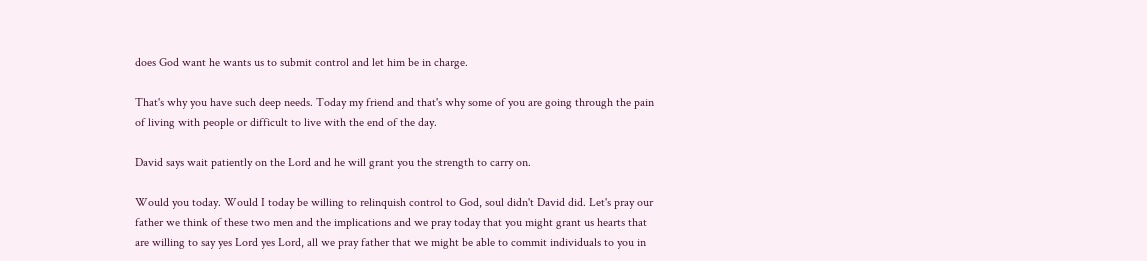does God want he wants us to submit control and let him be in charge.

That's why you have such deep needs. Today my friend and that's why some of you are going through the pain of living with people or difficult to live with the end of the day.

David says wait patiently on the Lord and he will grant you the strength to carry on.

Would you today. Would I today be willing to relinquish control to God, soul didn't David did. Let's pray our father we think of these two men and the implications and we pray today that you might grant us hearts that are willing to say yes Lord yes Lord, all we pray father that we might be able to commit individuals to you in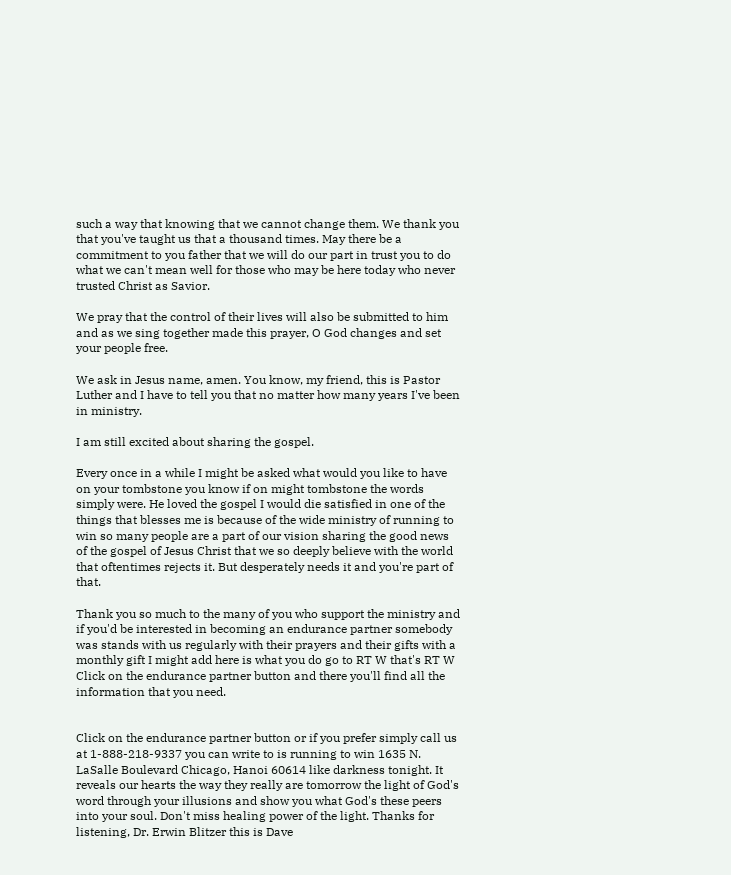such a way that knowing that we cannot change them. We thank you that you've taught us that a thousand times. May there be a commitment to you father that we will do our part in trust you to do what we can't mean well for those who may be here today who never trusted Christ as Savior.

We pray that the control of their lives will also be submitted to him and as we sing together made this prayer, O God changes and set your people free.

We ask in Jesus name, amen. You know, my friend, this is Pastor Luther and I have to tell you that no matter how many years I've been in ministry.

I am still excited about sharing the gospel.

Every once in a while I might be asked what would you like to have on your tombstone you know if on might tombstone the words simply were. He loved the gospel I would die satisfied in one of the things that blesses me is because of the wide ministry of running to win so many people are a part of our vision sharing the good news of the gospel of Jesus Christ that we so deeply believe with the world that oftentimes rejects it. But desperately needs it and you're part of that.

Thank you so much to the many of you who support the ministry and if you'd be interested in becoming an endurance partner somebody was stands with us regularly with their prayers and their gifts with a monthly gift I might add here is what you do go to RT W that's RT W Click on the endurance partner button and there you'll find all the information that you need.


Click on the endurance partner button or if you prefer simply call us at 1-888-218-9337 you can write to is running to win 1635 N. LaSalle Boulevard Chicago, Hanoi 60614 like darkness tonight. It reveals our hearts the way they really are tomorrow the light of God's word through your illusions and show you what God's these peers into your soul. Don't miss healing power of the light. Thanks for listening, Dr. Erwin Blitzer this is Dave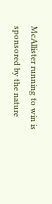McAllister running to win is sponsored by the nature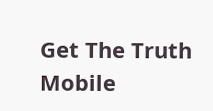Get The Truth Mobile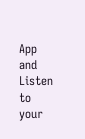App and Listen to your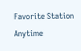Favorite Station Anytime